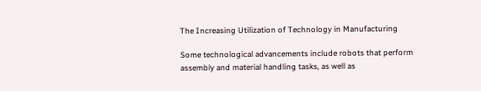The Increasing Utilization of Technology in Manufacturing

Some technological advancements include robots that perform assembly and material handling tasks, as well as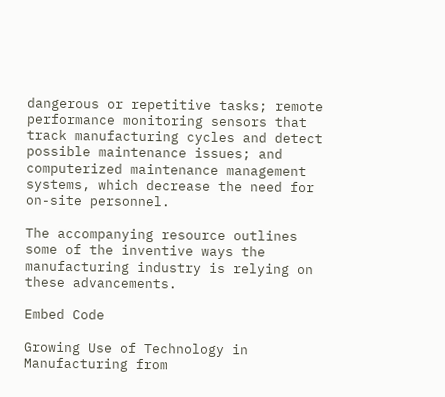dangerous or repetitive tasks; remote performance monitoring sensors that track manufacturing cycles and detect possible maintenance issues; and computerized maintenance management systems, which decrease the need for on-site personnel.

The accompanying resource outlines some of the inventive ways the manufacturing industry is relying on these advancements.

Embed Code

Growing Use of Technology in Manufacturing from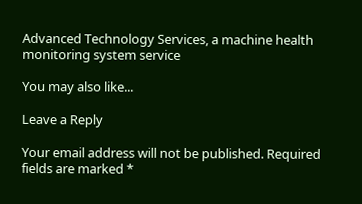Advanced Technology Services, a machine health monitoring system service

You may also like...

Leave a Reply

Your email address will not be published. Required fields are marked *